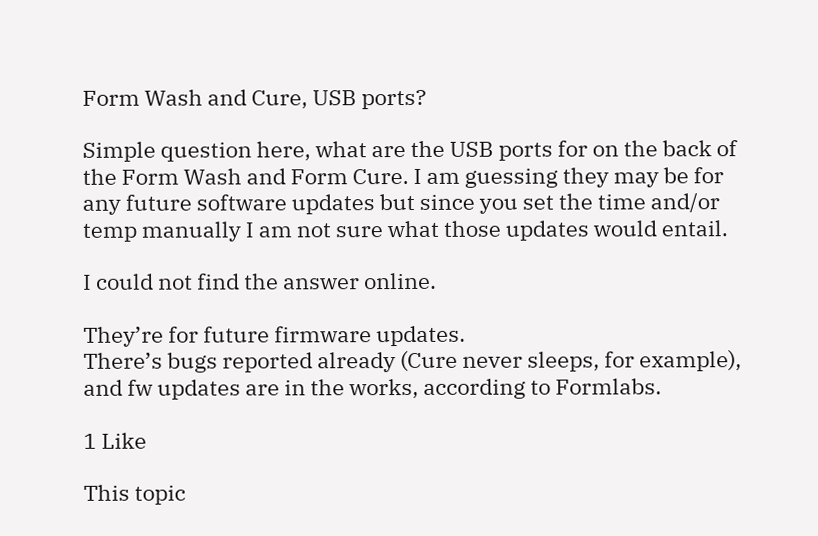Form Wash and Cure, USB ports?

Simple question here, what are the USB ports for on the back of the Form Wash and Form Cure. I am guessing they may be for any future software updates but since you set the time and/or temp manually I am not sure what those updates would entail.

I could not find the answer online.

They’re for future firmware updates.
There’s bugs reported already (Cure never sleeps, for example), and fw updates are in the works, according to Formlabs.

1 Like

This topic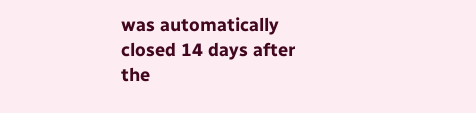was automatically closed 14 days after the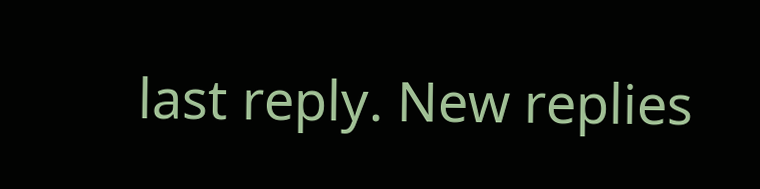last reply. New replies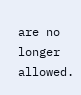are no longer allowed.